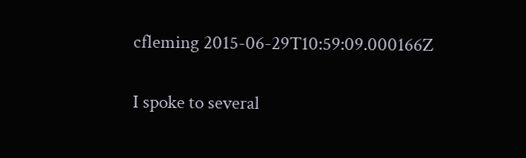cfleming 2015-06-29T10:59:09.000166Z

I spoke to several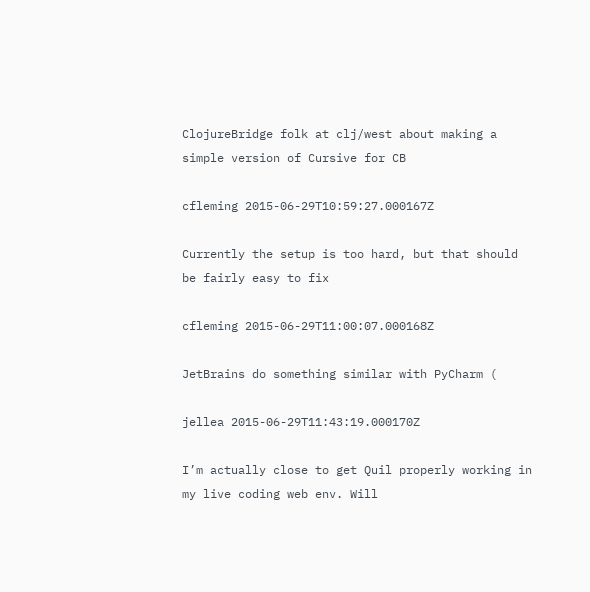ClojureBridge folk at clj/west about making a simple version of Cursive for CB

cfleming 2015-06-29T10:59:27.000167Z

Currently the setup is too hard, but that should be fairly easy to fix

cfleming 2015-06-29T11:00:07.000168Z

JetBrains do something similar with PyCharm (

jellea 2015-06-29T11:43:19.000170Z

I’m actually close to get Quil properly working in my live coding web env. Will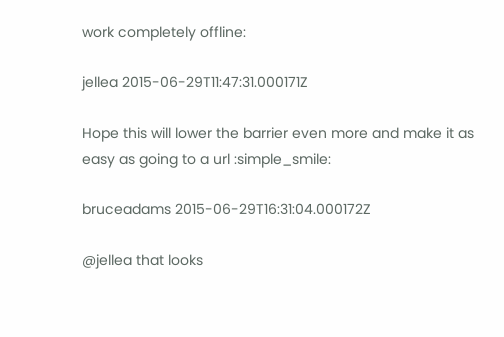work completely offline:

jellea 2015-06-29T11:47:31.000171Z

Hope this will lower the barrier even more and make it as easy as going to a url :simple_smile:

bruceadams 2015-06-29T16:31:04.000172Z

@jellea that looks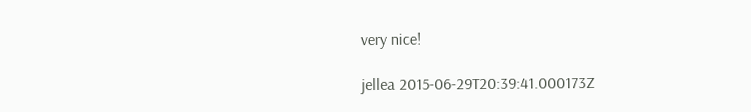very nice!

jellea 2015-06-29T20:39:41.000173Z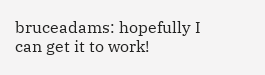bruceadams: hopefully I can get it to work!